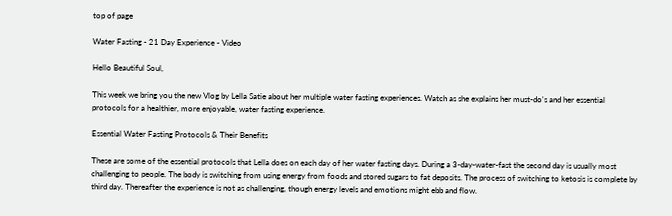top of page

Water Fasting - 21 Day Experience - Video

Hello Beautiful Soul,

This week we bring you the new Vlog by Lella Satie about her multiple water fasting experiences. Watch as she explains her must-do's and her essential protocols for a healthier, more enjoyable, water fasting experience.

Essential Water Fasting Protocols & Their Benefits

These are some of the essential protocols that Lella does on each day of her water fasting days. During a 3-day-water-fast the second day is usually most challenging to people. The body is switching from using energy from foods and stored sugars to fat deposits. The process of switching to ketosis is complete by third day. Thereafter the experience is not as challenging, though energy levels and emotions might ebb and flow.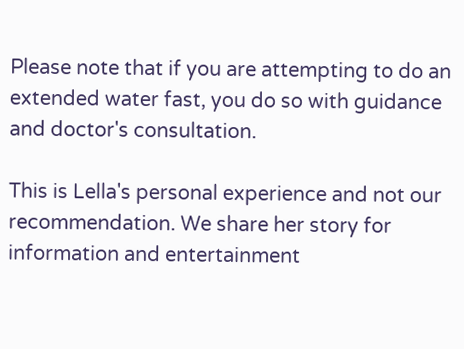Please note that if you are attempting to do an extended water fast, you do so with guidance and doctor's consultation.

This is Lella's personal experience and not our recommendation. We share her story for information and entertainment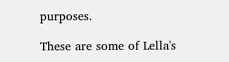purposes.

These are some of Lella's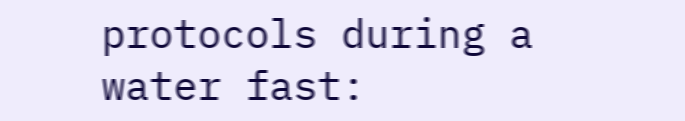protocols during a water fast: